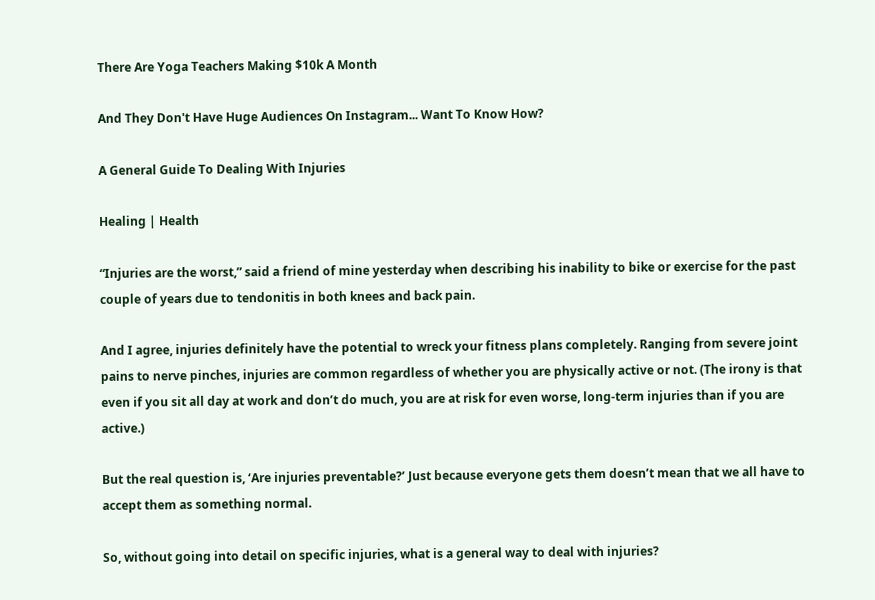There Are Yoga Teachers Making $10k A Month

And They Don't Have Huge Audiences On Instagram... Want To Know How?

A General Guide To Dealing With Injuries

Healing | Health

“Injuries are the worst,” said a friend of mine yesterday when describing his inability to bike or exercise for the past couple of years due to tendonitis in both knees and back pain.

And I agree, injuries definitely have the potential to wreck your fitness plans completely. Ranging from severe joint pains to nerve pinches, injuries are common regardless of whether you are physically active or not. (The irony is that even if you sit all day at work and don’t do much, you are at risk for even worse, long-term injuries than if you are active.)

But the real question is, ‘Are injuries preventable?’ Just because everyone gets them doesn’t mean that we all have to accept them as something normal.

So, without going into detail on specific injuries, what is a general way to deal with injuries?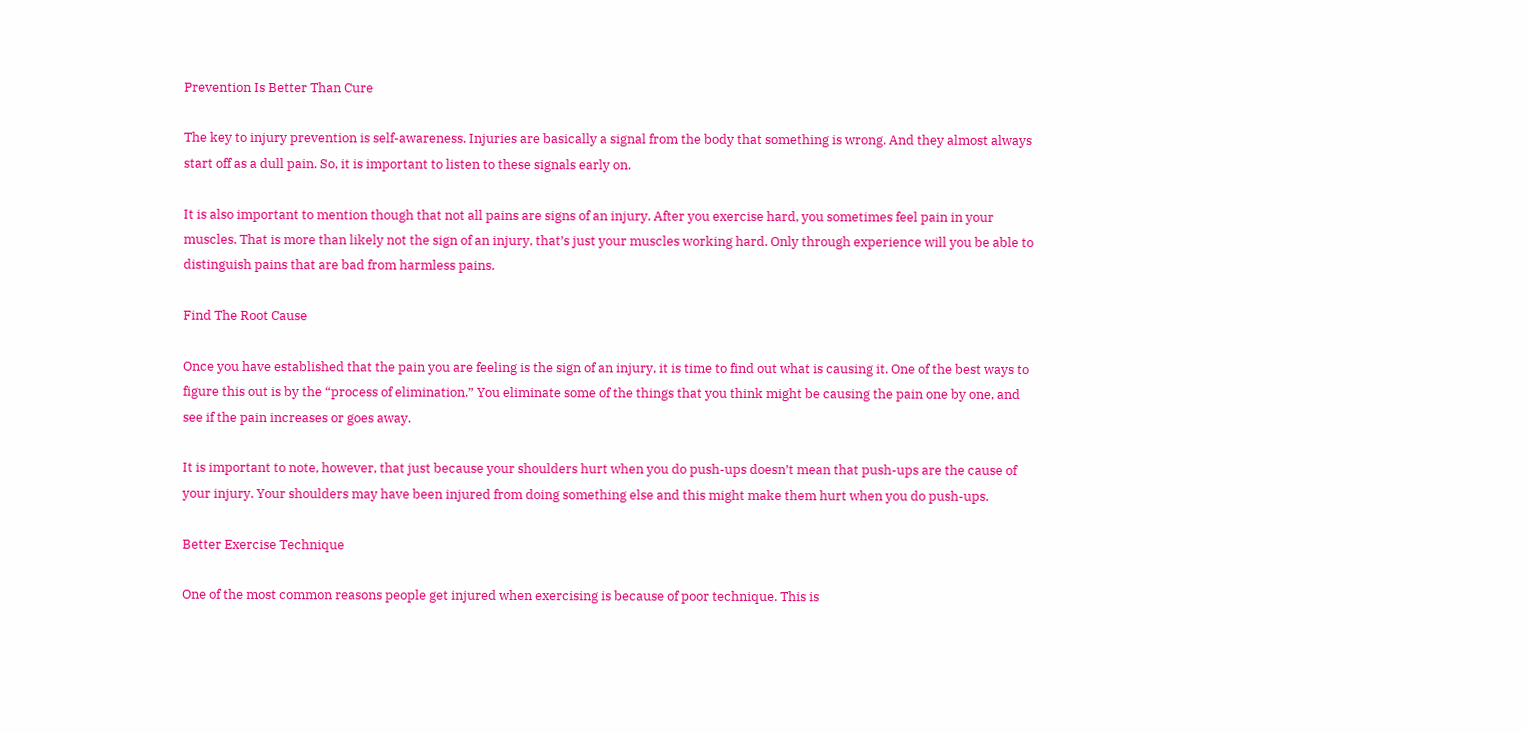Prevention Is Better Than Cure

The key to injury prevention is self-awareness. Injuries are basically a signal from the body that something is wrong. And they almost always start off as a dull pain. So, it is important to listen to these signals early on.

It is also important to mention though that not all pains are signs of an injury. After you exercise hard, you sometimes feel pain in your muscles. That is more than likely not the sign of an injury, that’s just your muscles working hard. Only through experience will you be able to distinguish pains that are bad from harmless pains.

Find The Root Cause

Once you have established that the pain you are feeling is the sign of an injury, it is time to find out what is causing it. One of the best ways to figure this out is by the “process of elimination.” You eliminate some of the things that you think might be causing the pain one by one, and see if the pain increases or goes away.

It is important to note, however, that just because your shoulders hurt when you do push-ups doesn’t mean that push-ups are the cause of your injury. Your shoulders may have been injured from doing something else and this might make them hurt when you do push-ups.

Better Exercise Technique

One of the most common reasons people get injured when exercising is because of poor technique. This is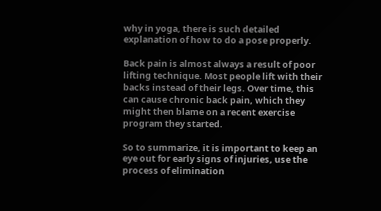why in yoga, there is such detailed explanation of how to do a pose properly.

Back pain is almost always a result of poor lifting technique. Most people lift with their backs instead of their legs. Over time, this can cause chronic back pain, which they might then blame on a recent exercise program they started.

So to summarize, it is important to keep an eye out for early signs of injuries, use the process of elimination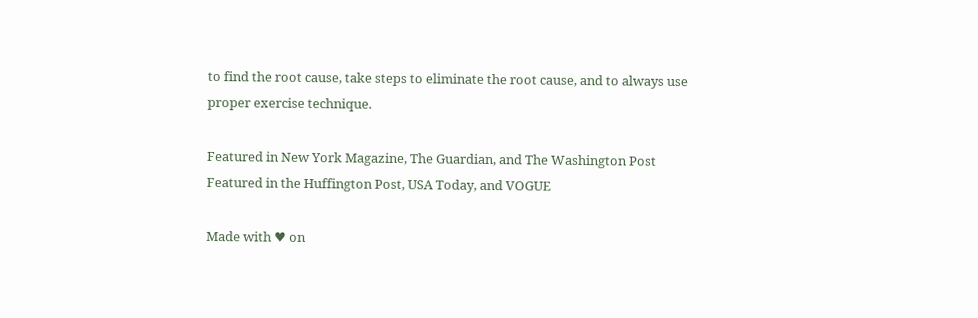to find the root cause, take steps to eliminate the root cause, and to always use proper exercise technique.

Featured in New York Magazine, The Guardian, and The Washington Post
Featured in the Huffington Post, USA Today, and VOGUE

Made with ♥ on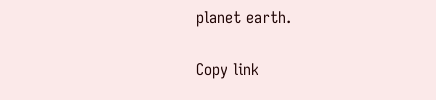planet earth.

Copy link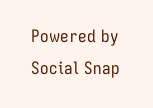Powered by Social Snap